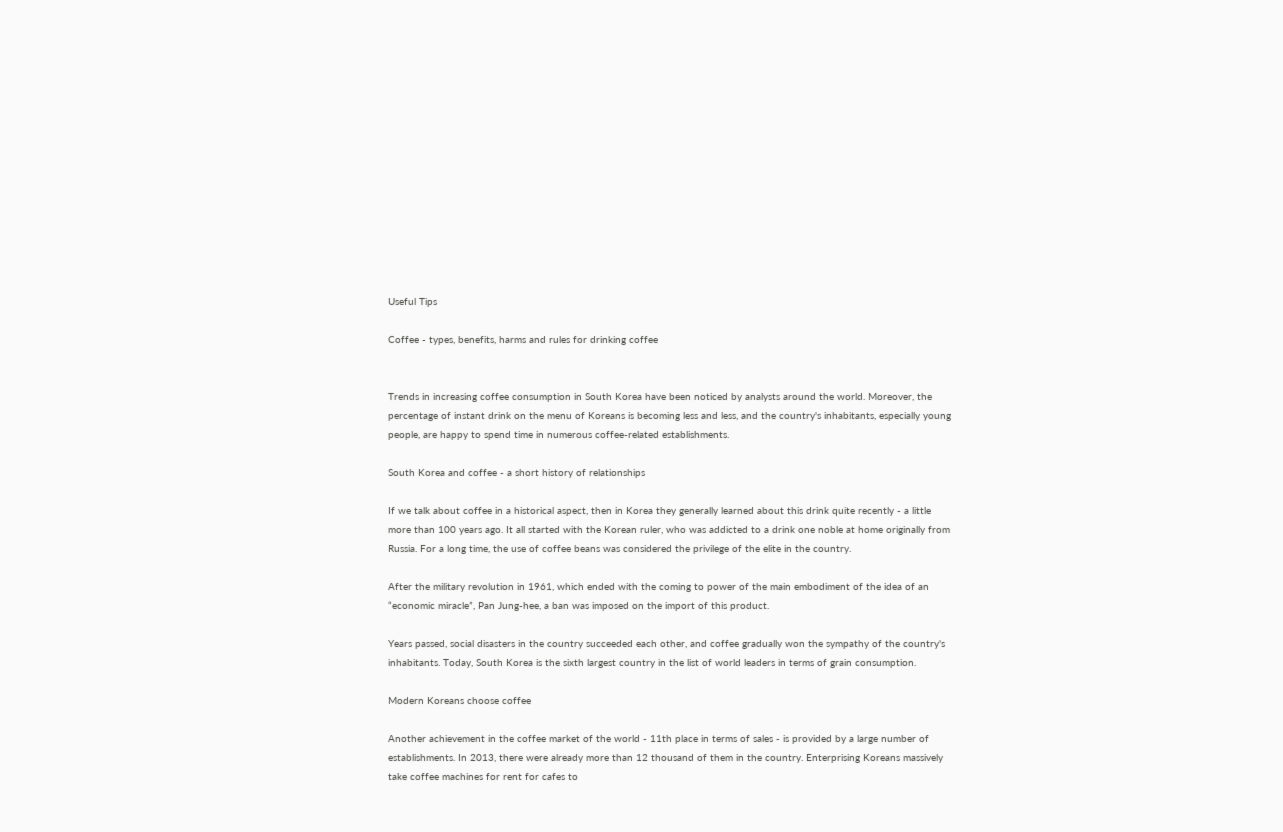Useful Tips

Coffee - types, benefits, harms and rules for drinking coffee


Trends in increasing coffee consumption in South Korea have been noticed by analysts around the world. Moreover, the percentage of instant drink on the menu of Koreans is becoming less and less, and the country's inhabitants, especially young people, are happy to spend time in numerous coffee-related establishments.

South Korea and coffee - a short history of relationships

If we talk about coffee in a historical aspect, then in Korea they generally learned about this drink quite recently - a little more than 100 years ago. It all started with the Korean ruler, who was addicted to a drink one noble at home originally from Russia. For a long time, the use of coffee beans was considered the privilege of the elite in the country.

After the military revolution in 1961, which ended with the coming to power of the main embodiment of the idea of an “economic miracle”, Pan Jung-hee, a ban was imposed on the import of this product.

Years passed, social disasters in the country succeeded each other, and coffee gradually won the sympathy of the country's inhabitants. Today, South Korea is the sixth largest country in the list of world leaders in terms of grain consumption.

Modern Koreans choose coffee

Another achievement in the coffee market of the world - 11th place in terms of sales - is provided by a large number of establishments. In 2013, there were already more than 12 thousand of them in the country. Enterprising Koreans massively take coffee machines for rent for cafes to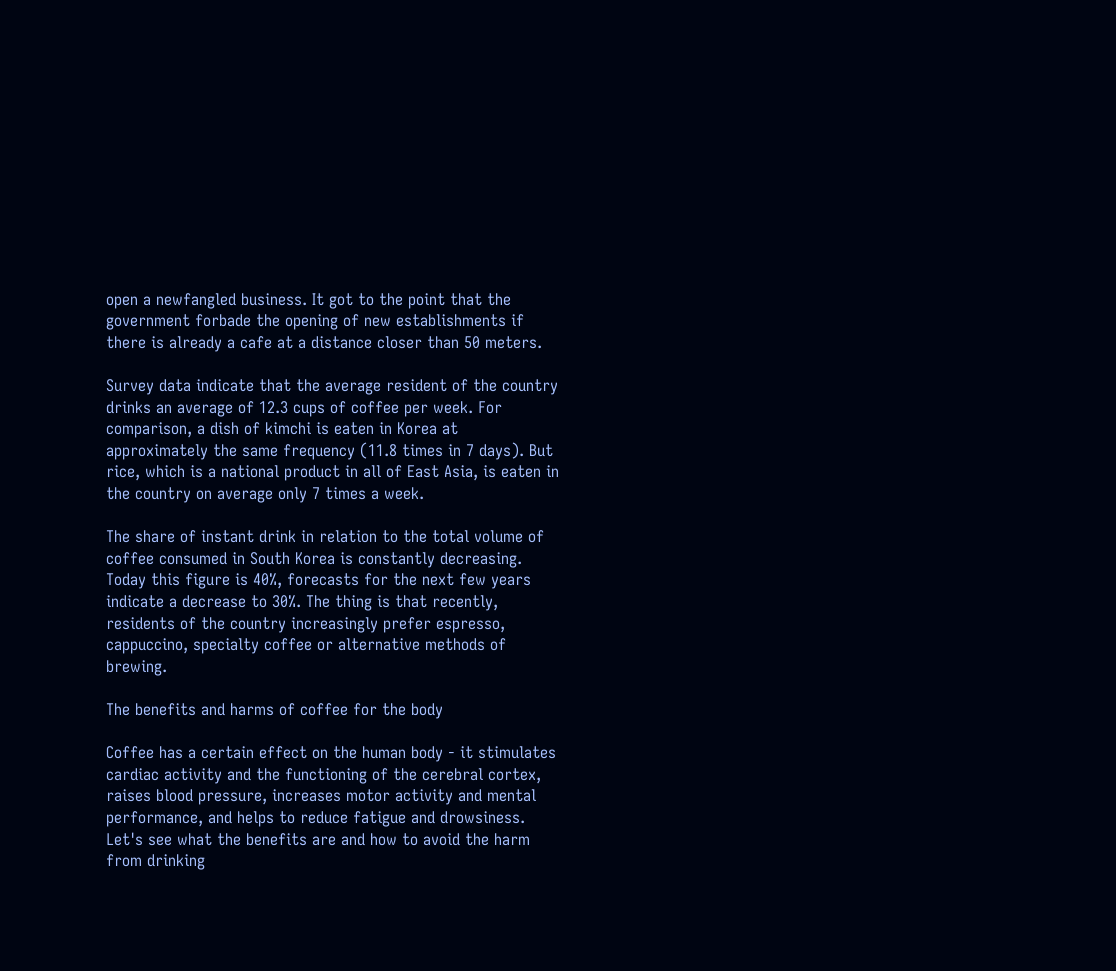open a newfangled business. It got to the point that the government forbade the opening of new establishments if there is already a cafe at a distance closer than 50 meters.

Survey data indicate that the average resident of the country drinks an average of 12.3 cups of coffee per week. For comparison, a dish of kimchi is eaten in Korea at approximately the same frequency (11.8 times in 7 days). But rice, which is a national product in all of East Asia, is eaten in the country on average only 7 times a week.

The share of instant drink in relation to the total volume of coffee consumed in South Korea is constantly decreasing. Today this figure is 40%, forecasts for the next few years indicate a decrease to 30%. The thing is that recently, residents of the country increasingly prefer espresso, cappuccino, specialty coffee or alternative methods of brewing.

The benefits and harms of coffee for the body

Coffee has a certain effect on the human body - it stimulates cardiac activity and the functioning of the cerebral cortex, raises blood pressure, increases motor activity and mental performance, and helps to reduce fatigue and drowsiness. Let's see what the benefits are and how to avoid the harm from drinking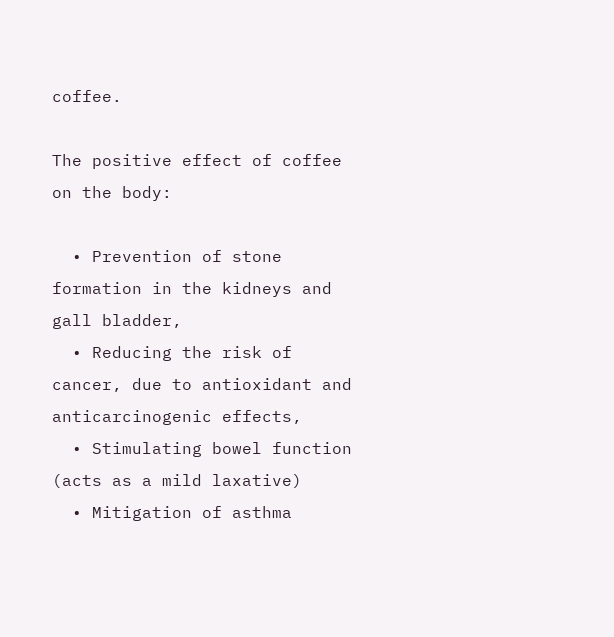coffee.

The positive effect of coffee on the body:

  • Prevention of stone formation in the kidneys and gall bladder,
  • Reducing the risk of cancer, due to antioxidant and anticarcinogenic effects,
  • Stimulating bowel function (acts as a mild laxative)
  • Mitigation of asthma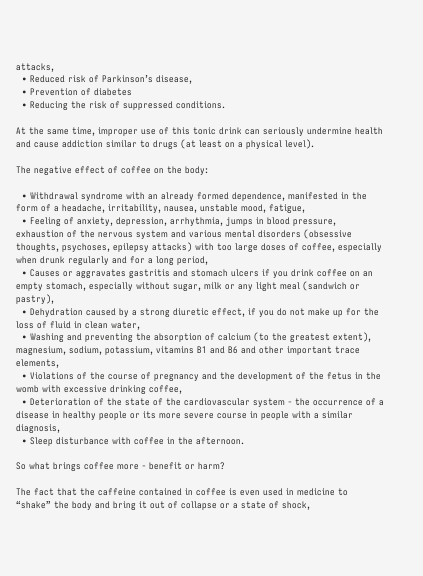attacks,
  • Reduced risk of Parkinson’s disease,
  • Prevention of diabetes
  • Reducing the risk of suppressed conditions.

At the same time, improper use of this tonic drink can seriously undermine health and cause addiction similar to drugs (at least on a physical level).

The negative effect of coffee on the body:

  • Withdrawal syndrome with an already formed dependence, manifested in the form of a headache, irritability, nausea, unstable mood, fatigue,
  • Feeling of anxiety, depression, arrhythmia, jumps in blood pressure, exhaustion of the nervous system and various mental disorders (obsessive thoughts, psychoses, epilepsy attacks) with too large doses of coffee, especially when drunk regularly and for a long period,
  • Causes or aggravates gastritis and stomach ulcers if you drink coffee on an empty stomach, especially without sugar, milk or any light meal (sandwich or pastry),
  • Dehydration caused by a strong diuretic effect, if you do not make up for the loss of fluid in clean water,
  • Washing and preventing the absorption of calcium (to the greatest extent), magnesium, sodium, potassium, vitamins B1 and B6 and other important trace elements,
  • Violations of the course of pregnancy and the development of the fetus in the womb with excessive drinking coffee,
  • Deterioration of the state of the cardiovascular system - the occurrence of a disease in healthy people or its more severe course in people with a similar diagnosis,
  • Sleep disturbance with coffee in the afternoon.

So what brings coffee more - benefit or harm?

The fact that the caffeine contained in coffee is even used in medicine to “shake” the body and bring it out of collapse or a state of shock,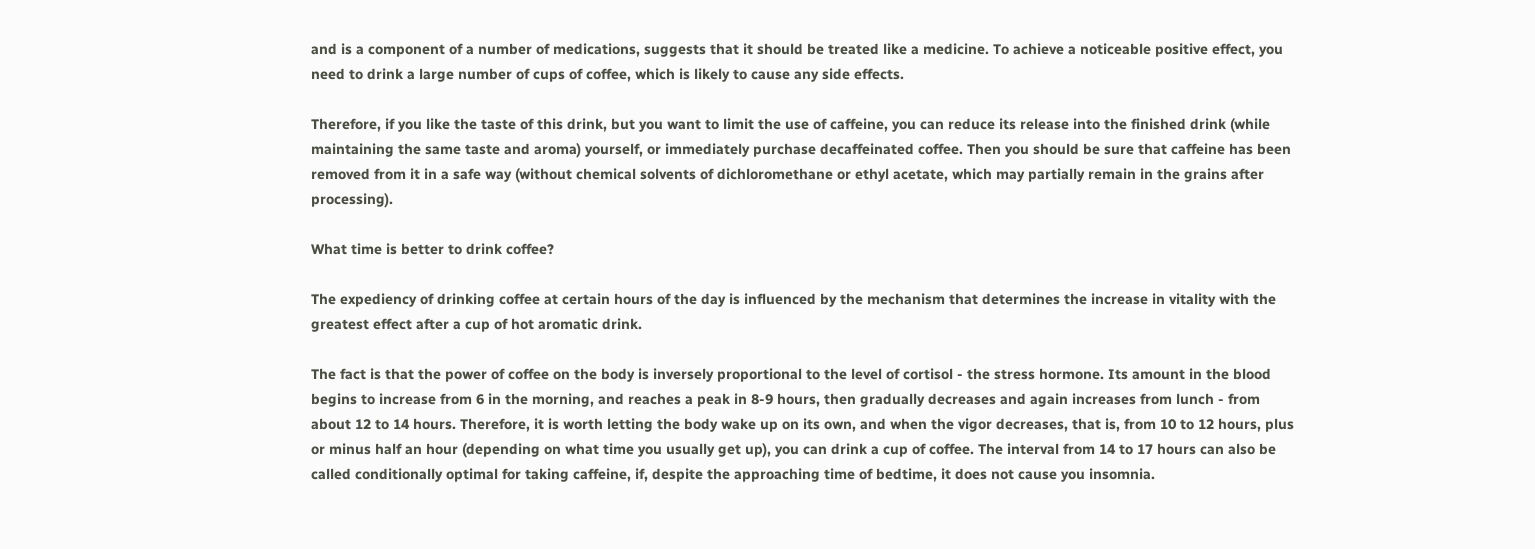and is a component of a number of medications, suggests that it should be treated like a medicine. To achieve a noticeable positive effect, you need to drink a large number of cups of coffee, which is likely to cause any side effects.

Therefore, if you like the taste of this drink, but you want to limit the use of caffeine, you can reduce its release into the finished drink (while maintaining the same taste and aroma) yourself, or immediately purchase decaffeinated coffee. Then you should be sure that caffeine has been removed from it in a safe way (without chemical solvents of dichloromethane or ethyl acetate, which may partially remain in the grains after processing).

What time is better to drink coffee?

The expediency of drinking coffee at certain hours of the day is influenced by the mechanism that determines the increase in vitality with the greatest effect after a cup of hot aromatic drink.

The fact is that the power of coffee on the body is inversely proportional to the level of cortisol - the stress hormone. Its amount in the blood begins to increase from 6 in the morning, and reaches a peak in 8-9 hours, then gradually decreases and again increases from lunch - from about 12 to 14 hours. Therefore, it is worth letting the body wake up on its own, and when the vigor decreases, that is, from 10 to 12 hours, plus or minus half an hour (depending on what time you usually get up), you can drink a cup of coffee. The interval from 14 to 17 hours can also be called conditionally optimal for taking caffeine, if, despite the approaching time of bedtime, it does not cause you insomnia.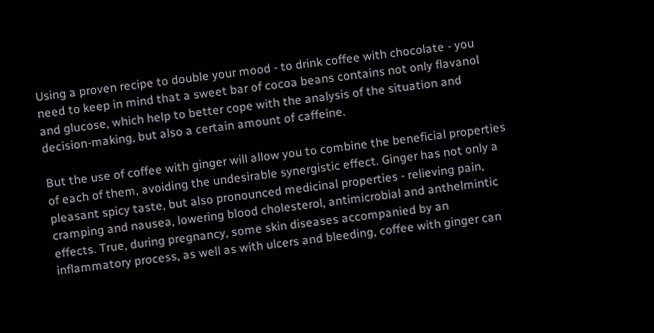Using a proven recipe to double your mood - to drink coffee with chocolate - you need to keep in mind that a sweet bar of cocoa beans contains not only flavanol and glucose, which help to better cope with the analysis of the situation and decision-making, but also a certain amount of caffeine.

But the use of coffee with ginger will allow you to combine the beneficial properties of each of them, avoiding the undesirable synergistic effect. Ginger has not only a pleasant spicy taste, but also pronounced medicinal properties - relieving pain, cramping and nausea, lowering blood cholesterol, antimicrobial and anthelmintic effects. True, during pregnancy, some skin diseases accompanied by an inflammatory process, as well as with ulcers and bleeding, coffee with ginger can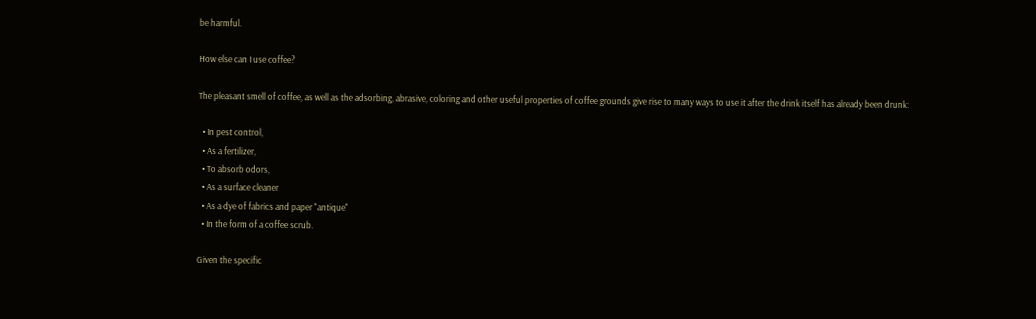be harmful.

How else can I use coffee?

The pleasant smell of coffee, as well as the adsorbing, abrasive, coloring and other useful properties of coffee grounds give rise to many ways to use it after the drink itself has already been drunk:

  • In pest control,
  • As a fertilizer,
  • To absorb odors,
  • As a surface cleaner
  • As a dye of fabrics and paper "antique"
  • In the form of a coffee scrub.

Given the specific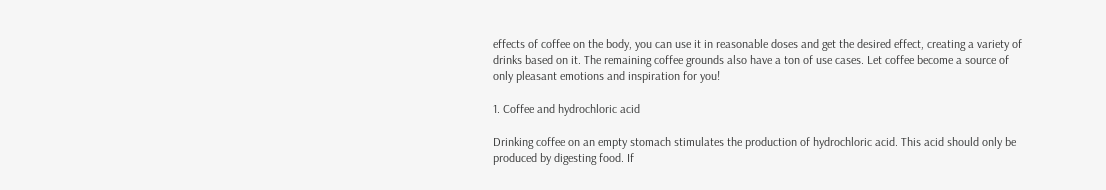effects of coffee on the body, you can use it in reasonable doses and get the desired effect, creating a variety of drinks based on it. The remaining coffee grounds also have a ton of use cases. Let coffee become a source of only pleasant emotions and inspiration for you!

1. Coffee and hydrochloric acid

Drinking coffee on an empty stomach stimulates the production of hydrochloric acid. This acid should only be produced by digesting food. If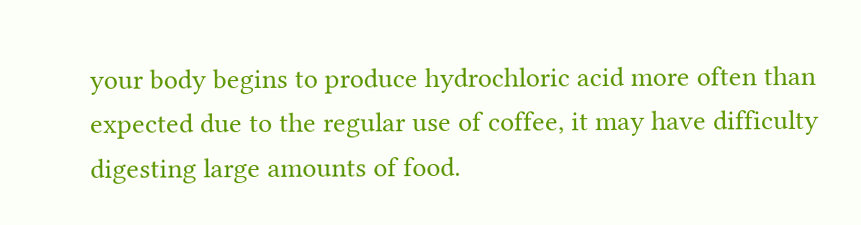your body begins to produce hydrochloric acid more often than expected due to the regular use of coffee, it may have difficulty digesting large amounts of food.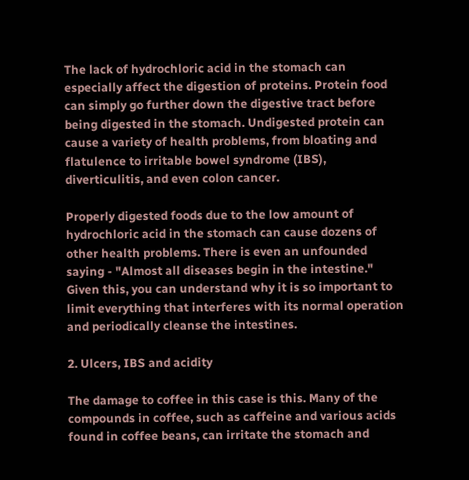The lack of hydrochloric acid in the stomach can especially affect the digestion of proteins. Protein food can simply go further down the digestive tract before being digested in the stomach. Undigested protein can cause a variety of health problems, from bloating and flatulence to irritable bowel syndrome (IBS), diverticulitis, and even colon cancer.

Properly digested foods due to the low amount of hydrochloric acid in the stomach can cause dozens of other health problems. There is even an unfounded saying - "Almost all diseases begin in the intestine." Given this, you can understand why it is so important to limit everything that interferes with its normal operation and periodically cleanse the intestines.

2. Ulcers, IBS and acidity

The damage to coffee in this case is this. Many of the compounds in coffee, such as caffeine and various acids found in coffee beans, can irritate the stomach and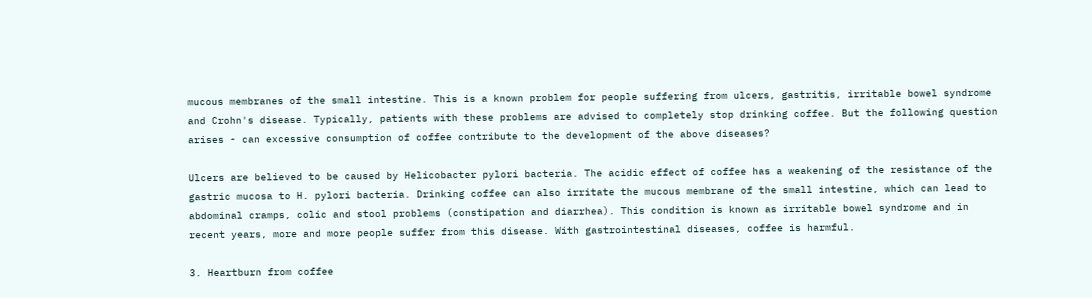mucous membranes of the small intestine. This is a known problem for people suffering from ulcers, gastritis, irritable bowel syndrome and Crohn's disease. Typically, patients with these problems are advised to completely stop drinking coffee. But the following question arises - can excessive consumption of coffee contribute to the development of the above diseases?

Ulcers are believed to be caused by Helicobacter pylori bacteria. The acidic effect of coffee has a weakening of the resistance of the gastric mucosa to H. pylori bacteria. Drinking coffee can also irritate the mucous membrane of the small intestine, which can lead to abdominal cramps, colic and stool problems (constipation and diarrhea). This condition is known as irritable bowel syndrome and in recent years, more and more people suffer from this disease. With gastrointestinal diseases, coffee is harmful.

3. Heartburn from coffee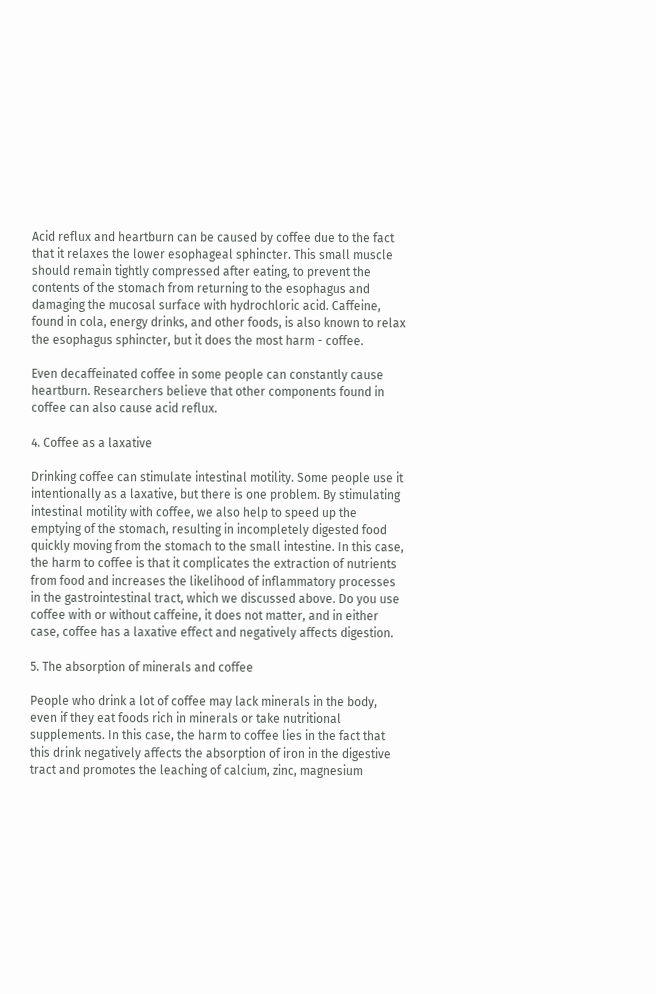Acid reflux and heartburn can be caused by coffee due to the fact that it relaxes the lower esophageal sphincter. This small muscle should remain tightly compressed after eating, to prevent the contents of the stomach from returning to the esophagus and damaging the mucosal surface with hydrochloric acid. Caffeine, found in cola, energy drinks, and other foods, is also known to relax the esophagus sphincter, but it does the most harm - coffee.

Even decaffeinated coffee in some people can constantly cause heartburn. Researchers believe that other components found in coffee can also cause acid reflux.

4. Coffee as a laxative

Drinking coffee can stimulate intestinal motility. Some people use it intentionally as a laxative, but there is one problem. By stimulating intestinal motility with coffee, we also help to speed up the emptying of the stomach, resulting in incompletely digested food quickly moving from the stomach to the small intestine. In this case, the harm to coffee is that it complicates the extraction of nutrients from food and increases the likelihood of inflammatory processes in the gastrointestinal tract, which we discussed above. Do you use coffee with or without caffeine, it does not matter, and in either case, coffee has a laxative effect and negatively affects digestion.

5. The absorption of minerals and coffee

People who drink a lot of coffee may lack minerals in the body, even if they eat foods rich in minerals or take nutritional supplements. In this case, the harm to coffee lies in the fact that this drink negatively affects the absorption of iron in the digestive tract and promotes the leaching of calcium, zinc, magnesium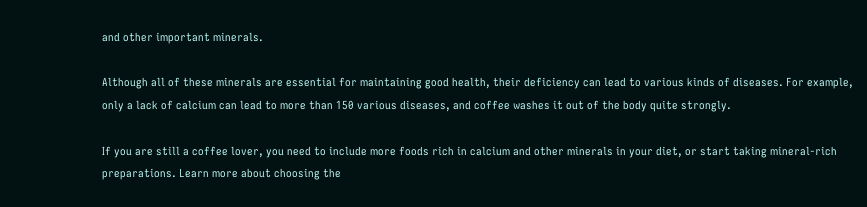and other important minerals.

Although all of these minerals are essential for maintaining good health, their deficiency can lead to various kinds of diseases. For example, only a lack of calcium can lead to more than 150 various diseases, and coffee washes it out of the body quite strongly.

If you are still a coffee lover, you need to include more foods rich in calcium and other minerals in your diet, or start taking mineral-rich preparations. Learn more about choosing the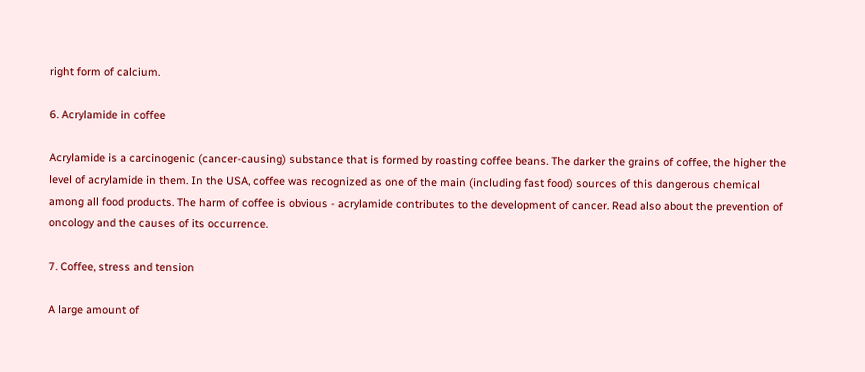right form of calcium.

6. Acrylamide in coffee

Acrylamide is a carcinogenic (cancer-causing) substance that is formed by roasting coffee beans. The darker the grains of coffee, the higher the level of acrylamide in them. In the USA, coffee was recognized as one of the main (including fast food) sources of this dangerous chemical among all food products. The harm of coffee is obvious - acrylamide contributes to the development of cancer. Read also about the prevention of oncology and the causes of its occurrence.

7. Coffee, stress and tension

A large amount of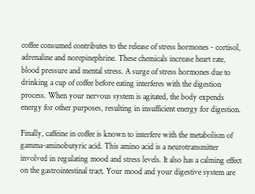coffee consumed contributes to the release of stress hormones - cortisol, adrenaline and norepinephrine. These chemicals increase heart rate, blood pressure and mental stress. A surge of stress hormones due to drinking a cup of coffee before eating interferes with the digestion process. When your nervous system is agitated, the body expends energy for other purposes, resulting in insufficient energy for digestion.

Finally, caffeine in coffee is known to interfere with the metabolism of gamma-aminobutyric acid. This amino acid is a neurotransmitter involved in regulating mood and stress levels. It also has a calming effect on the gastrointestinal tract. Your mood and your digestive system are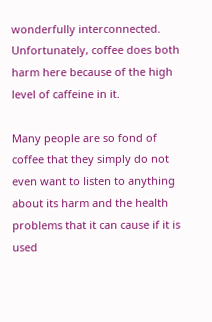wonderfully interconnected. Unfortunately, coffee does both harm here because of the high level of caffeine in it.

Many people are so fond of coffee that they simply do not even want to listen to anything about its harm and the health problems that it can cause if it is used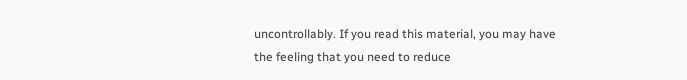uncontrollably. If you read this material, you may have the feeling that you need to reduce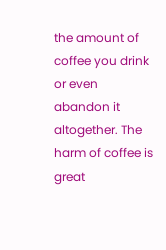the amount of coffee you drink or even abandon it altogether. The harm of coffee is great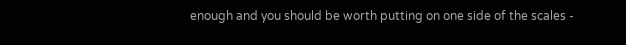enough and you should be worth putting on one side of the scales -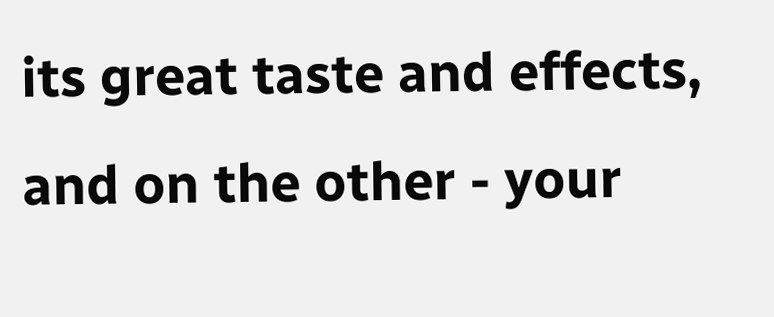its great taste and effects, and on the other - your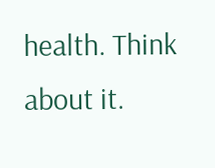health. Think about it.